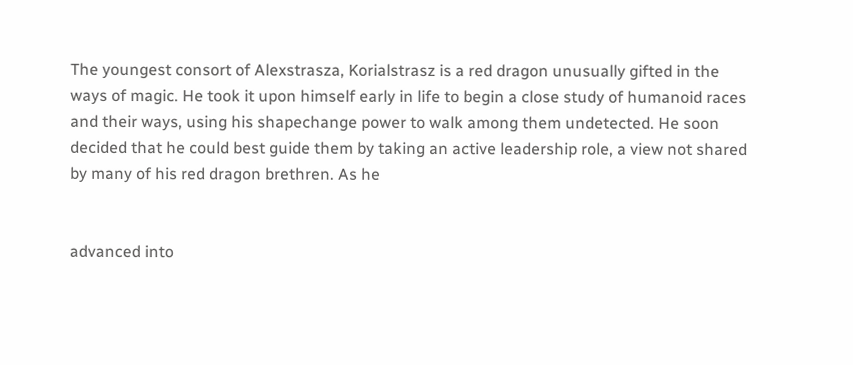The youngest consort of Alexstrasza, Korialstrasz is a red dragon unusually gifted in the ways of magic. He took it upon himself early in life to begin a close study of humanoid races and their ways, using his shapechange power to walk among them undetected. He soon decided that he could best guide them by taking an active leadership role, a view not shared by many of his red dragon brethren. As he


advanced into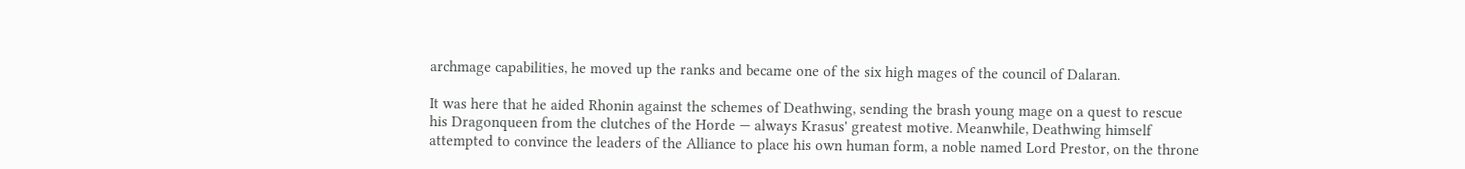archmage capabilities, he moved up the ranks and became one of the six high mages of the council of Dalaran.

It was here that he aided Rhonin against the schemes of Deathwing, sending the brash young mage on a quest to rescue his Dragonqueen from the clutches of the Horde — always Krasus' greatest motive. Meanwhile, Deathwing himself attempted to convince the leaders of the Alliance to place his own human form, a noble named Lord Prestor, on the throne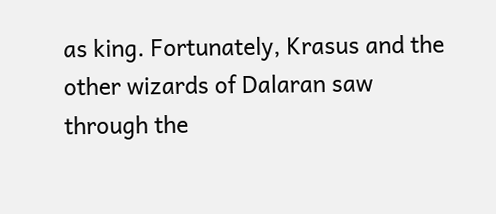as king. Fortunately, Krasus and the other wizards of Dalaran saw through the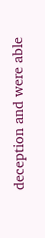deception and were able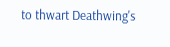to thwart Deathwing's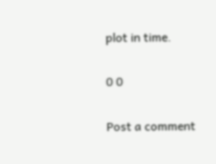plot in time.

0 0

Post a comment